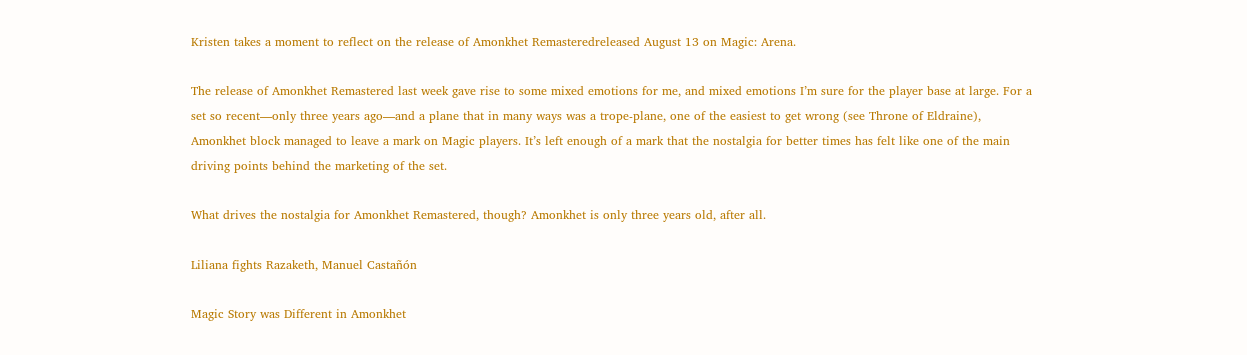Kristen takes a moment to reflect on the release of Amonkhet Remasteredreleased August 13 on Magic: Arena.

The release of Amonkhet Remastered last week gave rise to some mixed emotions for me, and mixed emotions I’m sure for the player base at large. For a set so recent—only three years ago—and a plane that in many ways was a trope-plane, one of the easiest to get wrong (see Throne of Eldraine), Amonkhet block managed to leave a mark on Magic players. It’s left enough of a mark that the nostalgia for better times has felt like one of the main driving points behind the marketing of the set.

What drives the nostalgia for Amonkhet Remastered, though? Amonkhet is only three years old, after all.

Liliana fights Razaketh, Manuel Castañón

Magic Story was Different in Amonkhet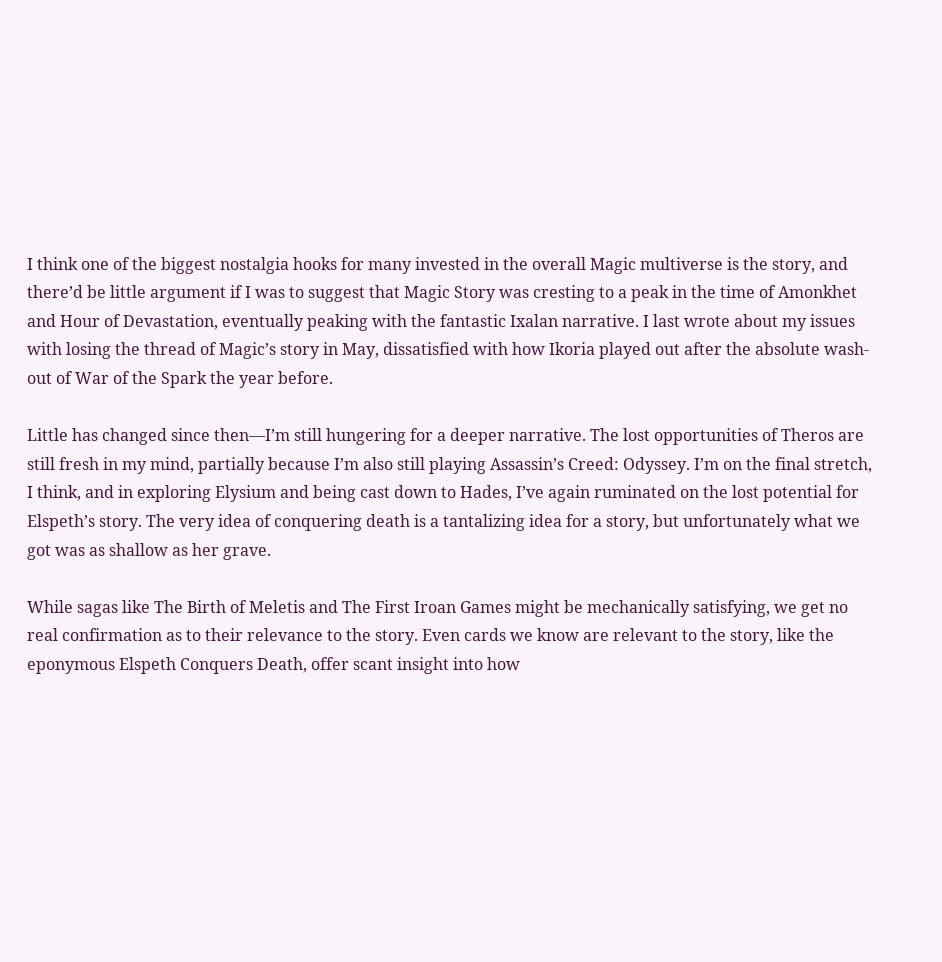I think one of the biggest nostalgia hooks for many invested in the overall Magic multiverse is the story, and there’d be little argument if I was to suggest that Magic Story was cresting to a peak in the time of Amonkhet and Hour of Devastation, eventually peaking with the fantastic Ixalan narrative. I last wrote about my issues with losing the thread of Magic’s story in May, dissatisfied with how Ikoria played out after the absolute wash-out of War of the Spark the year before.

Little has changed since then—I’m still hungering for a deeper narrative. The lost opportunities of Theros are still fresh in my mind, partially because I’m also still playing Assassin’s Creed: Odyssey. I’m on the final stretch, I think, and in exploring Elysium and being cast down to Hades, I’ve again ruminated on the lost potential for Elspeth’s story. The very idea of conquering death is a tantalizing idea for a story, but unfortunately what we got was as shallow as her grave.

While sagas like The Birth of Meletis and The First Iroan Games might be mechanically satisfying, we get no real confirmation as to their relevance to the story. Even cards we know are relevant to the story, like the eponymous Elspeth Conquers Death, offer scant insight into how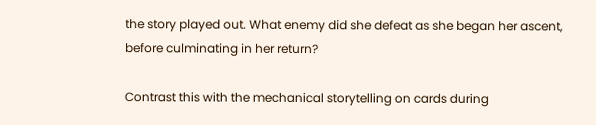the story played out. What enemy did she defeat as she began her ascent, before culminating in her return?

Contrast this with the mechanical storytelling on cards during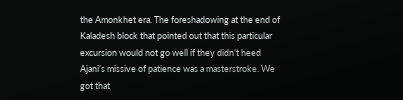the Amonkhet era. The foreshadowing at the end of Kaladesh block that pointed out that this particular excursion would not go well if they didn’t heed Ajani’s missive of patience was a masterstroke. We got that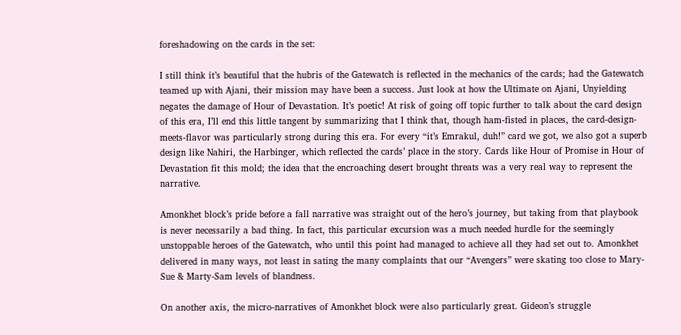foreshadowing on the cards in the set:

I still think it’s beautiful that the hubris of the Gatewatch is reflected in the mechanics of the cards; had the Gatewatch teamed up with Ajani, their mission may have been a success. Just look at how the Ultimate on Ajani, Unyielding negates the damage of Hour of Devastation. It’s poetic! At risk of going off topic further to talk about the card design of this era, I’ll end this little tangent by summarizing that I think that, though ham-fisted in places, the card-design-meets-flavor was particularly strong during this era. For every “it’s Emrakul, duh!” card we got, we also got a superb design like Nahiri, the Harbinger, which reflected the cards’ place in the story. Cards like Hour of Promise in Hour of Devastation fit this mold; the idea that the encroaching desert brought threats was a very real way to represent the narrative.

Amonkhet block’s pride before a fall narrative was straight out of the hero’s journey, but taking from that playbook is never necessarily a bad thing. In fact, this particular excursion was a much needed hurdle for the seemingly unstoppable heroes of the Gatewatch, who until this point had managed to achieve all they had set out to. Amonkhet delivered in many ways, not least in sating the many complaints that our “Avengers” were skating too close to Mary-Sue & Marty-Sam levels of blandness.

On another axis, the micro-narratives of Amonkhet block were also particularly great. Gideon’s struggle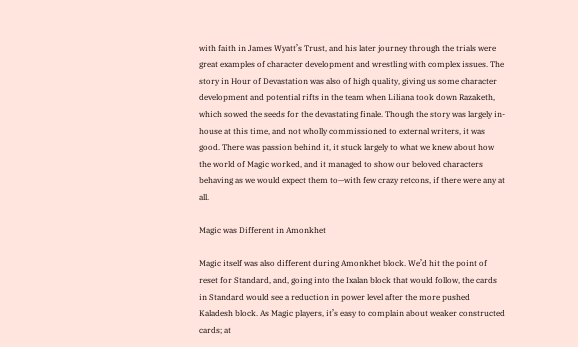with faith in James Wyatt’s Trust, and his later journey through the trials were great examples of character development and wrestling with complex issues. The story in Hour of Devastation was also of high quality, giving us some character development and potential rifts in the team when Liliana took down Razaketh, which sowed the seeds for the devastating finale. Though the story was largely in-house at this time, and not wholly commissioned to external writers, it was good. There was passion behind it, it stuck largely to what we knew about how the world of Magic worked, and it managed to show our beloved characters behaving as we would expect them to—with few crazy retcons, if there were any at all.

Magic was Different in Amonkhet

Magic itself was also different during Amonkhet block. We’d hit the point of reset for Standard, and, going into the Ixalan block that would follow, the cards in Standard would see a reduction in power level after the more pushed Kaladesh block. As Magic players, it’s easy to complain about weaker constructed cards; at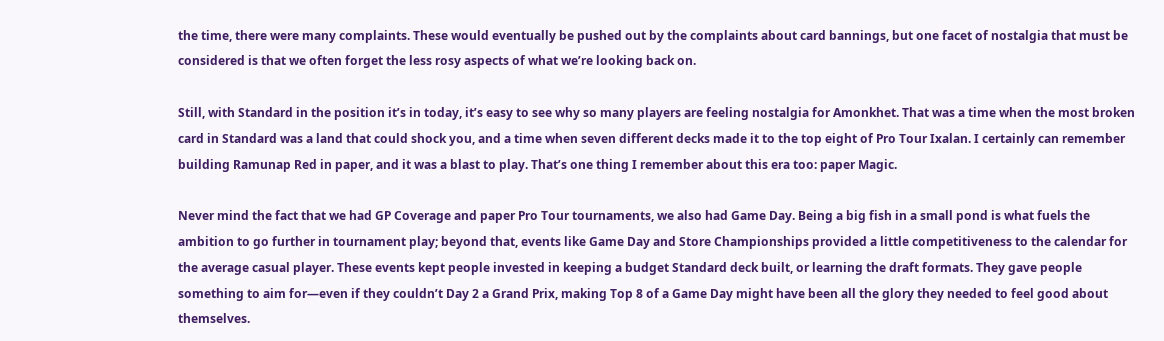the time, there were many complaints. These would eventually be pushed out by the complaints about card bannings, but one facet of nostalgia that must be considered is that we often forget the less rosy aspects of what we’re looking back on.

Still, with Standard in the position it’s in today, it’s easy to see why so many players are feeling nostalgia for Amonkhet. That was a time when the most broken card in Standard was a land that could shock you, and a time when seven different decks made it to the top eight of Pro Tour Ixalan. I certainly can remember building Ramunap Red in paper, and it was a blast to play. That’s one thing I remember about this era too: paper Magic.

Never mind the fact that we had GP Coverage and paper Pro Tour tournaments, we also had Game Day. Being a big fish in a small pond is what fuels the ambition to go further in tournament play; beyond that, events like Game Day and Store Championships provided a little competitiveness to the calendar for the average casual player. These events kept people invested in keeping a budget Standard deck built, or learning the draft formats. They gave people something to aim for—even if they couldn’t Day 2 a Grand Prix, making Top 8 of a Game Day might have been all the glory they needed to feel good about themselves.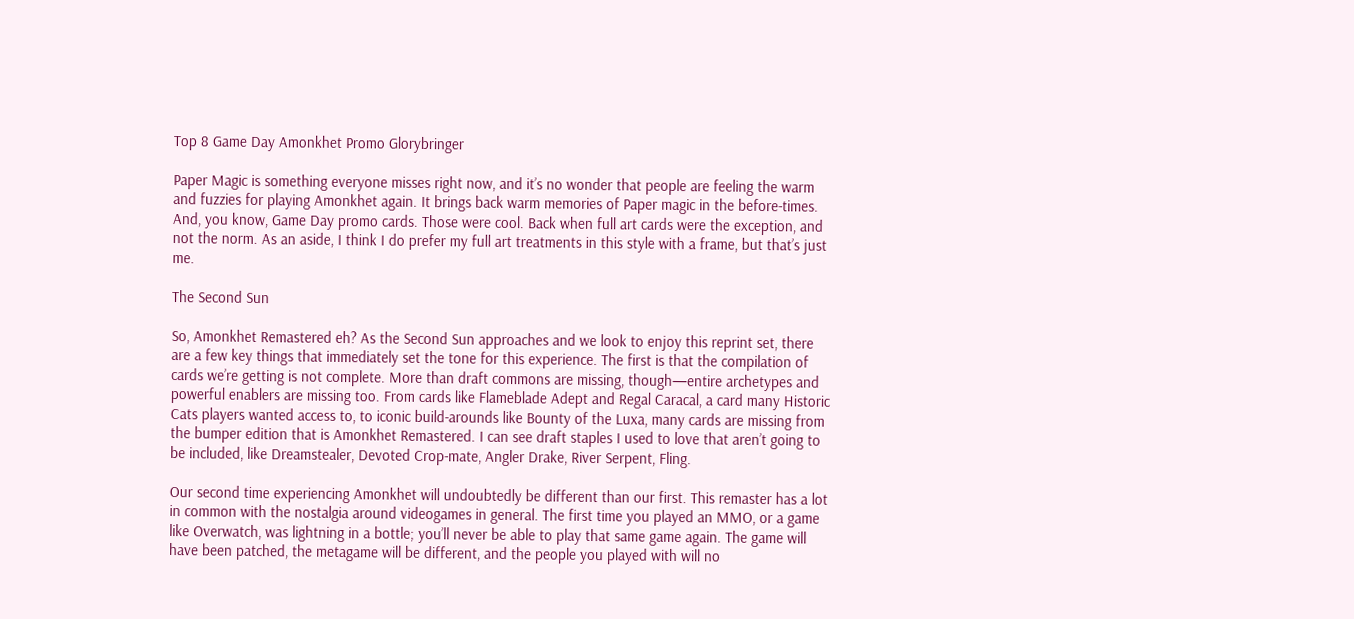Top 8 Game Day Amonkhet Promo Glorybringer

Paper Magic is something everyone misses right now, and it’s no wonder that people are feeling the warm and fuzzies for playing Amonkhet again. It brings back warm memories of Paper magic in the before-times. And, you know, Game Day promo cards. Those were cool. Back when full art cards were the exception, and not the norm. As an aside, I think I do prefer my full art treatments in this style with a frame, but that’s just me.

The Second Sun

So, Amonkhet Remastered eh? As the Second Sun approaches and we look to enjoy this reprint set, there are a few key things that immediately set the tone for this experience. The first is that the compilation of cards we’re getting is not complete. More than draft commons are missing, though—entire archetypes and powerful enablers are missing too. From cards like Flameblade Adept and Regal Caracal, a card many Historic Cats players wanted access to, to iconic build-arounds like Bounty of the Luxa, many cards are missing from the bumper edition that is Amonkhet Remastered. I can see draft staples I used to love that aren’t going to be included, like Dreamstealer, Devoted Crop-mate, Angler Drake, River Serpent, Fling.

Our second time experiencing Amonkhet will undoubtedly be different than our first. This remaster has a lot in common with the nostalgia around videogames in general. The first time you played an MMO, or a game like Overwatch, was lightning in a bottle; you’ll never be able to play that same game again. The game will have been patched, the metagame will be different, and the people you played with will no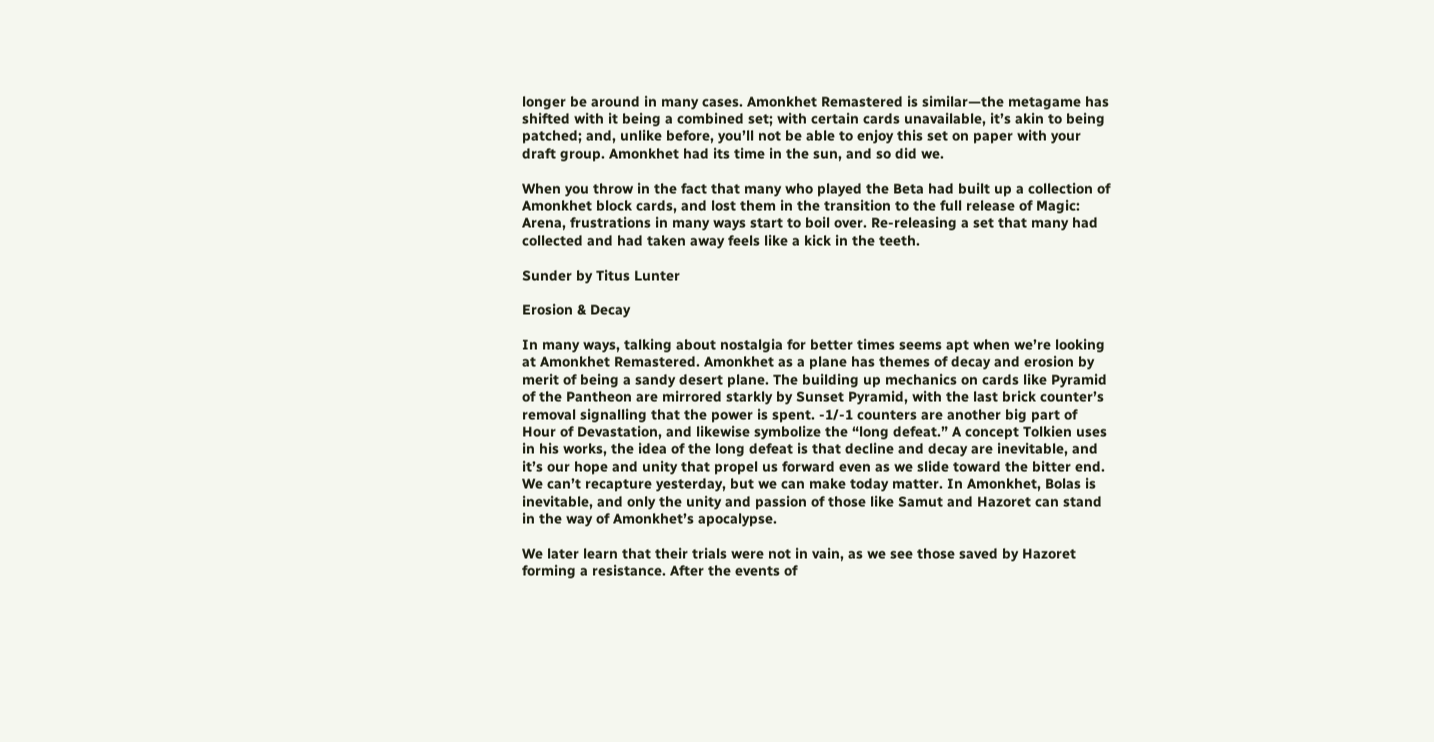longer be around in many cases. Amonkhet Remastered is similar—the metagame has shifted with it being a combined set; with certain cards unavailable, it’s akin to being patched; and, unlike before, you’ll not be able to enjoy this set on paper with your draft group. Amonkhet had its time in the sun, and so did we.

When you throw in the fact that many who played the Beta had built up a collection of Amonkhet block cards, and lost them in the transition to the full release of Magic: Arena, frustrations in many ways start to boil over. Re-releasing a set that many had collected and had taken away feels like a kick in the teeth.

Sunder by Titus Lunter

Erosion & Decay

In many ways, talking about nostalgia for better times seems apt when we’re looking at Amonkhet Remastered. Amonkhet as a plane has themes of decay and erosion by merit of being a sandy desert plane. The building up mechanics on cards like Pyramid of the Pantheon are mirrored starkly by Sunset Pyramid, with the last brick counter’s removal signalling that the power is spent. -1/-1 counters are another big part of Hour of Devastation, and likewise symbolize the “long defeat.” A concept Tolkien uses in his works, the idea of the long defeat is that decline and decay are inevitable, and it’s our hope and unity that propel us forward even as we slide toward the bitter end. We can’t recapture yesterday, but we can make today matter. In Amonkhet, Bolas is inevitable, and only the unity and passion of those like Samut and Hazoret can stand in the way of Amonkhet’s apocalypse.

We later learn that their trials were not in vain, as we see those saved by Hazoret forming a resistance. After the events of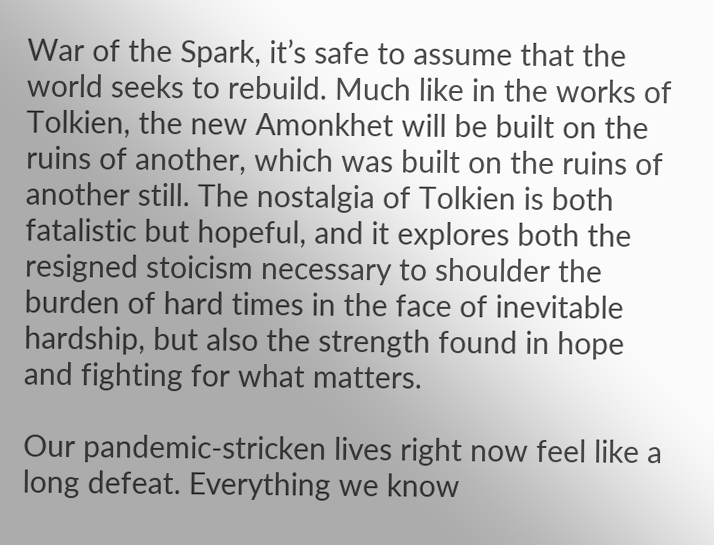War of the Spark, it’s safe to assume that the world seeks to rebuild. Much like in the works of Tolkien, the new Amonkhet will be built on the ruins of another, which was built on the ruins of another still. The nostalgia of Tolkien is both fatalistic but hopeful, and it explores both the resigned stoicism necessary to shoulder the burden of hard times in the face of inevitable hardship, but also the strength found in hope and fighting for what matters.

Our pandemic-stricken lives right now feel like a long defeat. Everything we know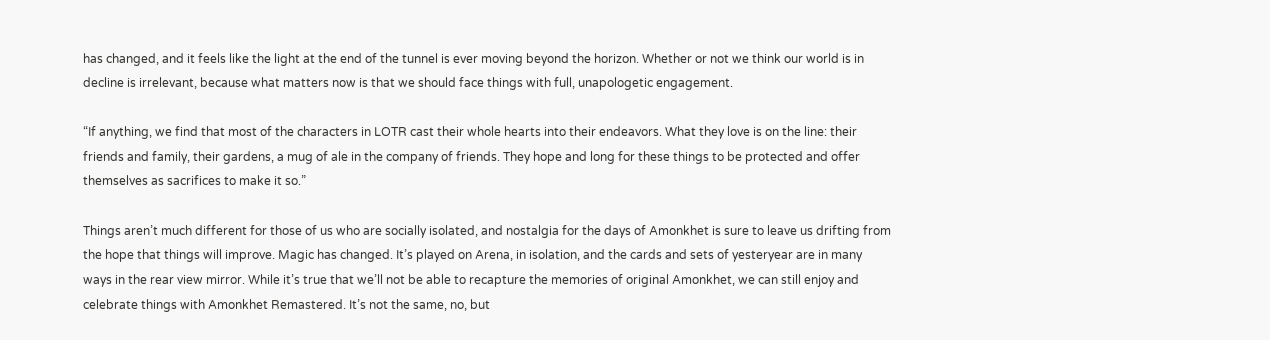has changed, and it feels like the light at the end of the tunnel is ever moving beyond the horizon. Whether or not we think our world is in decline is irrelevant, because what matters now is that we should face things with full, unapologetic engagement.

“If anything, we find that most of the characters in LOTR cast their whole hearts into their endeavors. What they love is on the line: their friends and family, their gardens, a mug of ale in the company of friends. They hope and long for these things to be protected and offer themselves as sacrifices to make it so.”

Things aren’t much different for those of us who are socially isolated, and nostalgia for the days of Amonkhet is sure to leave us drifting from the hope that things will improve. Magic has changed. It’s played on Arena, in isolation, and the cards and sets of yesteryear are in many ways in the rear view mirror. While it’s true that we’ll not be able to recapture the memories of original Amonkhet, we can still enjoy and celebrate things with Amonkhet Remastered. It’s not the same, no, but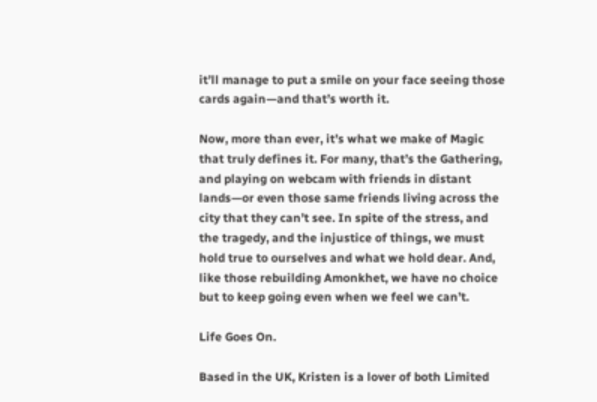it’ll manage to put a smile on your face seeing those cards again—and that’s worth it.

Now, more than ever, it’s what we make of Magic that truly defines it. For many, that’s the Gathering, and playing on webcam with friends in distant lands—or even those same friends living across the city that they can’t see. In spite of the stress, and the tragedy, and the injustice of things, we must hold true to ourselves and what we hold dear. And, like those rebuilding Amonkhet, we have no choice but to keep going even when we feel we can’t.

Life Goes On.

Based in the UK, Kristen is a lover of both Limited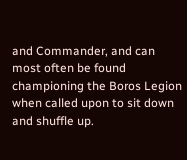and Commander, and can most often be found championing the Boros Legion when called upon to sit down and shuffle up.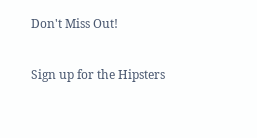Don't Miss Out!

Sign up for the Hipsters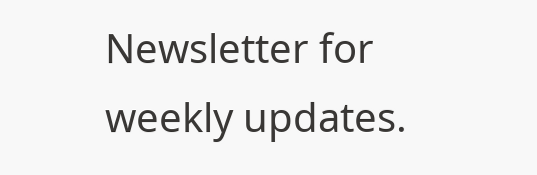Newsletter for weekly updates.